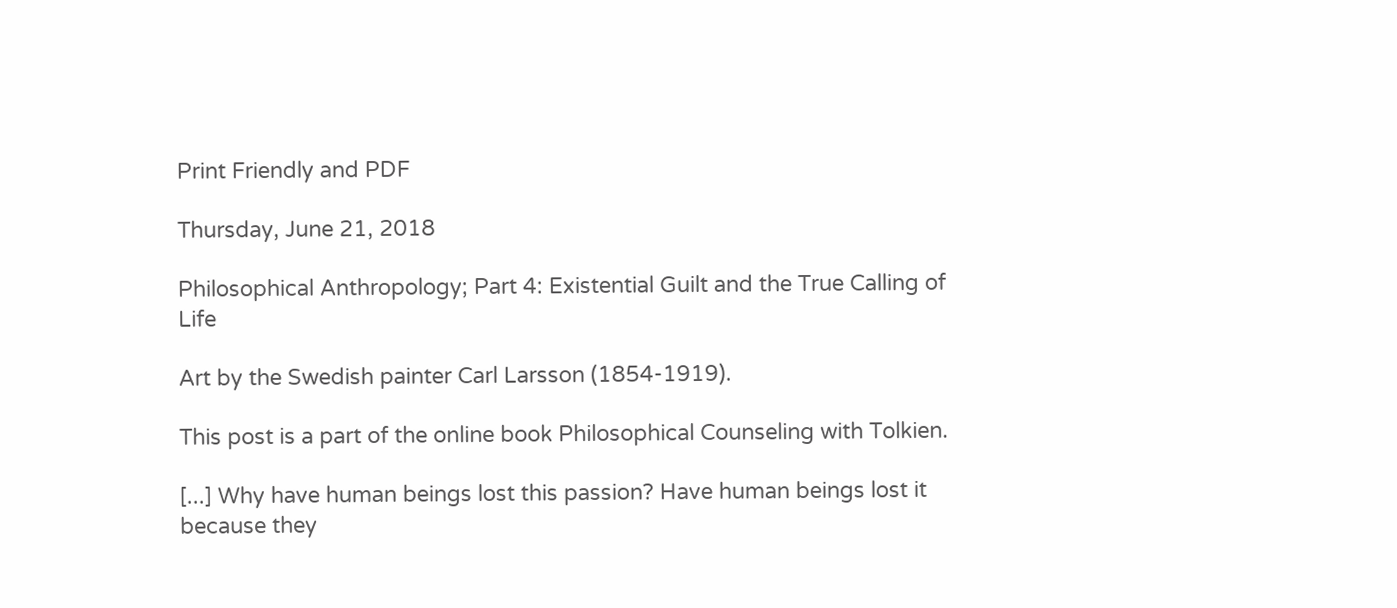Print Friendly and PDF

Thursday, June 21, 2018

Philosophical Anthropology; Part 4: Existential Guilt and the True Calling of Life

Art by the Swedish painter Carl Larsson (1854-1919).

This post is a part of the online book Philosophical Counseling with Tolkien.

[...] Why have human beings lost this passion? Have human beings lost it because they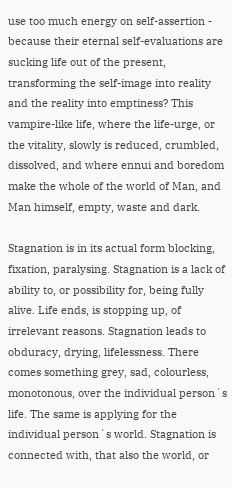use too much energy on self-assertion - because their eternal self-evaluations are sucking life out of the present, transforming the self-image into reality and the reality into emptiness? This vampire-like life, where the life-urge, or the vitality, slowly is reduced, crumbled, dissolved, and where ennui and boredom make the whole of the world of Man, and Man himself, empty, waste and dark.

Stagnation is in its actual form blocking, fixation, paralysing. Stagnation is a lack of ability to, or possibility for, being fully alive. Life ends, is stopping up, of irrelevant reasons. Stagnation leads to obduracy, drying, lifelessness. There comes something grey, sad, colourless, monotonous, over the individual person´s life. The same is applying for the individual person´s world. Stagnation is connected with, that also the world, or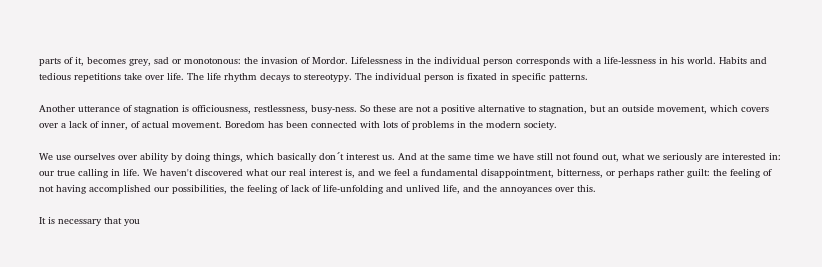parts of it, becomes grey, sad or monotonous: the invasion of Mordor. Lifelessness in the individual person corresponds with a life-lessness in his world. Habits and tedious repetitions take over life. The life rhythm decays to stereotypy. The individual person is fixated in specific patterns.

Another utterance of stagnation is officiousness, restlessness, busy-ness. So these are not a positive alternative to stagnation, but an outside movement, which covers over a lack of inner, of actual movement. Boredom has been connected with lots of problems in the modern society.

We use ourselves over ability by doing things, which basically don´t interest us. And at the same time we have still not found out, what we seriously are interested in: our true calling in life. We haven't discovered what our real interest is, and we feel a fundamental disappointment, bitterness, or perhaps rather guilt: the feeling of not having accomplished our possibilities, the feeling of lack of life-unfolding and unlived life, and the annoyances over this.

It is necessary that you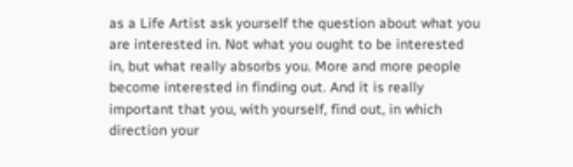as a Life Artist ask yourself the question about what you are interested in. Not what you ought to be interested in, but what really absorbs you. More and more people become interested in finding out. And it is really important that you, with yourself, find out, in which direction your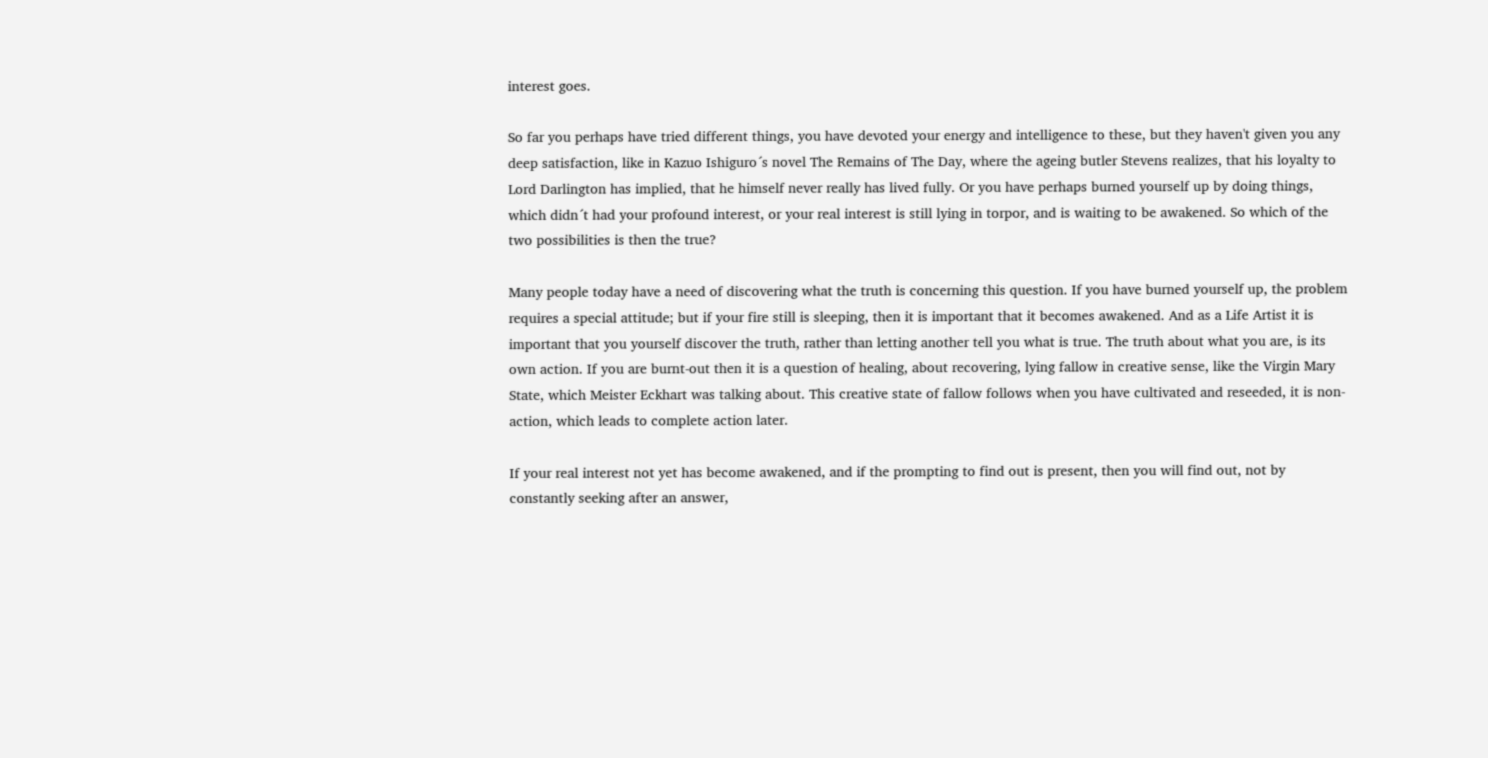interest goes.

So far you perhaps have tried different things, you have devoted your energy and intelligence to these, but they haven't given you any deep satisfaction, like in Kazuo Ishiguro´s novel The Remains of The Day, where the ageing butler Stevens realizes, that his loyalty to Lord Darlington has implied, that he himself never really has lived fully. Or you have perhaps burned yourself up by doing things, which didn´t had your profound interest, or your real interest is still lying in torpor, and is waiting to be awakened. So which of the two possibilities is then the true?

Many people today have a need of discovering what the truth is concerning this question. If you have burned yourself up, the problem requires a special attitude; but if your fire still is sleeping, then it is important that it becomes awakened. And as a Life Artist it is important that you yourself discover the truth, rather than letting another tell you what is true. The truth about what you are, is its own action. If you are burnt-out then it is a question of healing, about recovering, lying fallow in creative sense, like the Virgin Mary State, which Meister Eckhart was talking about. This creative state of fallow follows when you have cultivated and reseeded, it is non-action, which leads to complete action later.

If your real interest not yet has become awakened, and if the prompting to find out is present, then you will find out, not by constantly seeking after an answer,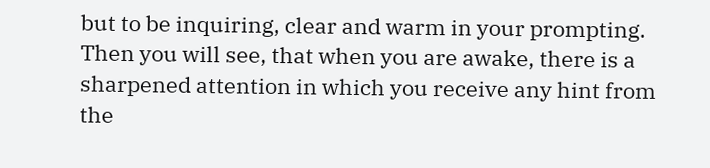but to be inquiring, clear and warm in your prompting. Then you will see, that when you are awake, there is a sharpened attention in which you receive any hint from the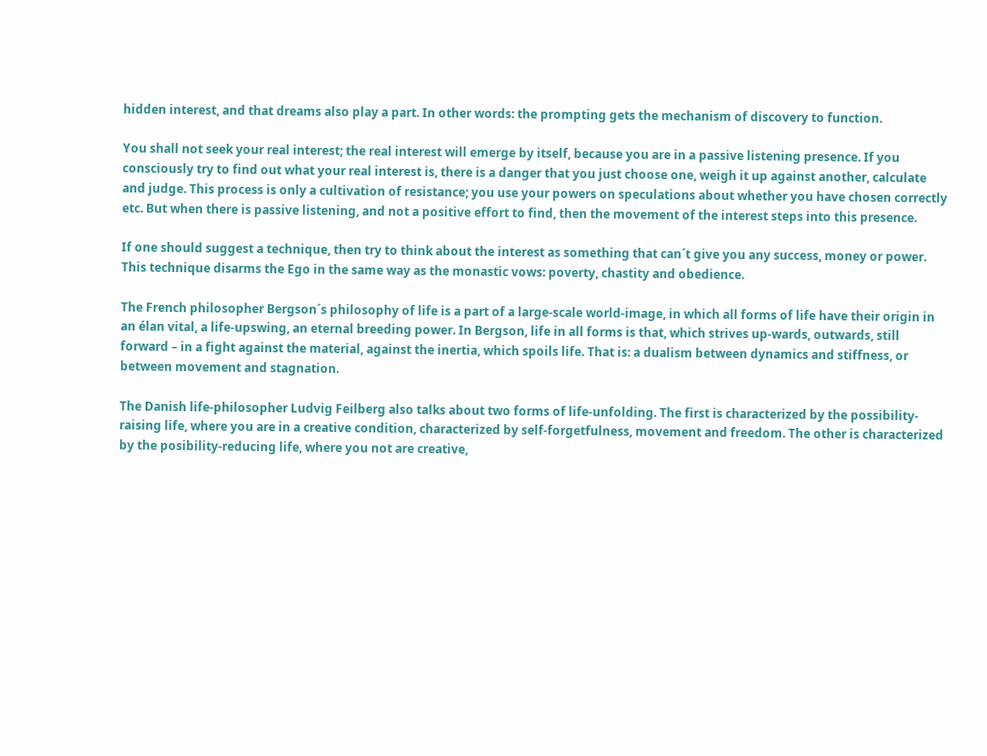hidden interest, and that dreams also play a part. In other words: the prompting gets the mechanism of discovery to function.

You shall not seek your real interest; the real interest will emerge by itself, because you are in a passive listening presence. If you consciously try to find out what your real interest is, there is a danger that you just choose one, weigh it up against another, calculate and judge. This process is only a cultivation of resistance; you use your powers on speculations about whether you have chosen correctly etc. But when there is passive listening, and not a positive effort to find, then the movement of the interest steps into this presence.

If one should suggest a technique, then try to think about the interest as something that can´t give you any success, money or power. This technique disarms the Ego in the same way as the monastic vows: poverty, chastity and obedience.

The French philosopher Bergson´s philosophy of life is a part of a large-scale world-image, in which all forms of life have their origin in an élan vital, a life-upswing, an eternal breeding power. In Bergson, life in all forms is that, which strives up-wards, outwards, still forward – in a fight against the material, against the inertia, which spoils life. That is: a dualism between dynamics and stiffness, or between movement and stagnation.

The Danish life-philosopher Ludvig Feilberg also talks about two forms of life-unfolding. The first is characterized by the possibility-raising life, where you are in a creative condition, characterized by self-forgetfulness, movement and freedom. The other is characterized by the posibility-reducing life, where you not are creative,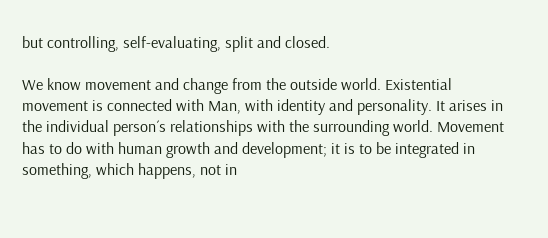but controlling, self-evaluating, split and closed.

We know movement and change from the outside world. Existential movement is connected with Man, with identity and personality. It arises in the individual person´s relationships with the surrounding world. Movement has to do with human growth and development; it is to be integrated in something, which happens, not in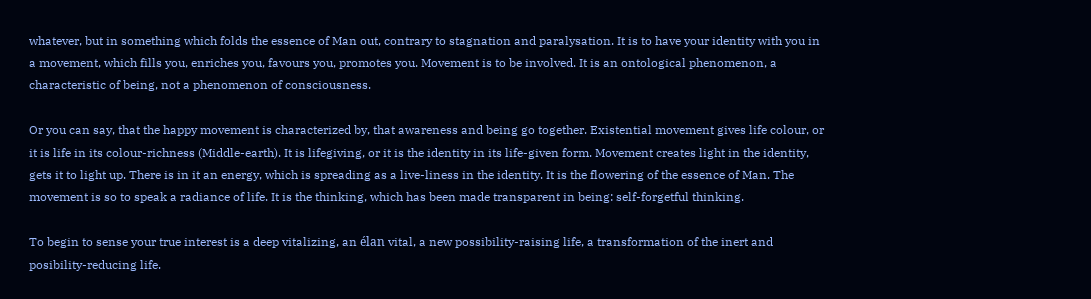whatever, but in something which folds the essence of Man out, contrary to stagnation and paralysation. It is to have your identity with you in a movement, which fills you, enriches you, favours you, promotes you. Movement is to be involved. It is an ontological phenomenon, a characteristic of being, not a phenomenon of consciousness.

Or you can say, that the happy movement is characterized by, that awareness and being go together. Existential movement gives life colour, or it is life in its colour-richness (Middle-earth). It is lifegiving, or it is the identity in its life-given form. Movement creates light in the identity, gets it to light up. There is in it an energy, which is spreading as a live-liness in the identity. It is the flowering of the essence of Man. The movement is so to speak a radiance of life. It is the thinking, which has been made transparent in being: self-forgetful thinking.

To begin to sense your true interest is a deep vitalizing, an élan vital, a new possibility-raising life, a transformation of the inert and posibility-reducing life.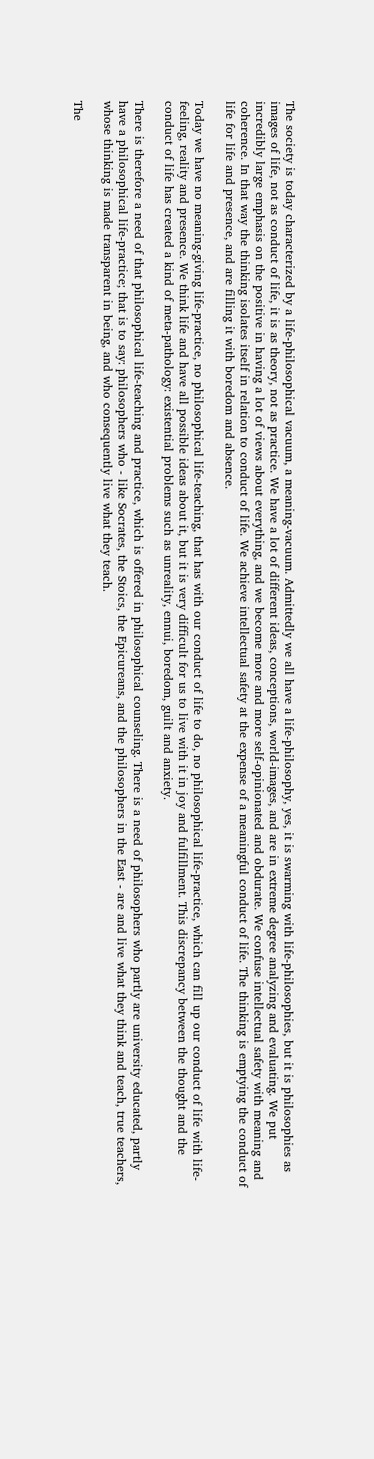The society is today characterized by a life-philosophical vacuum, a meaning-vacuum. Admittedly we all have a life-philosophy, yes, it is swarming with life-philosophies, but it is philosophies as images of life, not as conduct of life, it is as theory, not as practice. We have a lot of different ideas, conceptions, world-images, and are in extreme degree analyzing and evaluating. We put incredibly large emphasis on the positive in having a lot of views about everything, and we become more and more self-opinionated and obdurate. We confuse intellectual safety with meaning and coherence. In that way the thinking isolates itself in relation to conduct of life. We achieve intellectual safety at the expense of a meaningful conduct of life. The thinking is emptying the conduct of life for life and presence, and are filling it with boredom and absence.

Today we have no meaning-giving life-practice, no philosophical life-teaching, that has with our conduct of life to do, no philosophical life-practice, which can fill up our conduct of life with life-feeling, reality and presence. We think life and have all possible ideas about it, but it is very difficult for us to live with it in joy and fulfillment. This discrepancy between the thought and the conduct of life has created a kind of meta-pathology: existential problems such as unreality, ennui, boredom, guilt and anxiety.

There is therefore a need of that philosophical life-teaching and practice, which is offered in philosophical counseling. There is a need of philosophers who partly are university educated, partly have a philosophical life-practice; that is to say: philosophers who - like Socrates, the Stoics, the Epicureans, and the philosophers in the East - are and live what they think and teach, true teachers, whose thinking is made transparent in being, and who consequently live what they teach.

The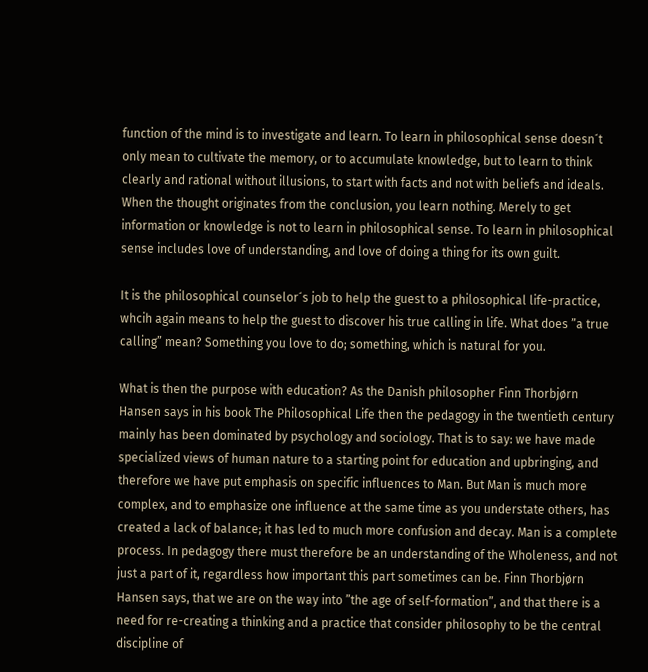function of the mind is to investigate and learn. To learn in philosophical sense doesn´t only mean to cultivate the memory, or to accumulate knowledge, but to learn to think clearly and rational without illusions, to start with facts and not with beliefs and ideals. When the thought originates from the conclusion, you learn nothing. Merely to get information or knowledge is not to learn in philosophical sense. To learn in philosophical sense includes love of understanding, and love of doing a thing for its own guilt.

It is the philosophical counselor´s job to help the guest to a philosophical life-practice, whcih again means to help the guest to discover his true calling in life. What does ”a true calling” mean? Something you love to do; something, which is natural for you.

What is then the purpose with education? As the Danish philosopher Finn Thorbjørn Hansen says in his book The Philosophical Life then the pedagogy in the twentieth century mainly has been dominated by psychology and sociology. That is to say: we have made specialized views of human nature to a starting point for education and upbringing, and therefore we have put emphasis on specific influences to Man. But Man is much more complex, and to emphasize one influence at the same time as you understate others, has created a lack of balance; it has led to much more confusion and decay. Man is a complete process. In pedagogy there must therefore be an understanding of the Wholeness, and not just a part of it, regardless how important this part sometimes can be. Finn Thorbjørn Hansen says, that we are on the way into ”the age of self-formation”, and that there is a need for re-creating a thinking and a practice that consider philosophy to be the central discipline of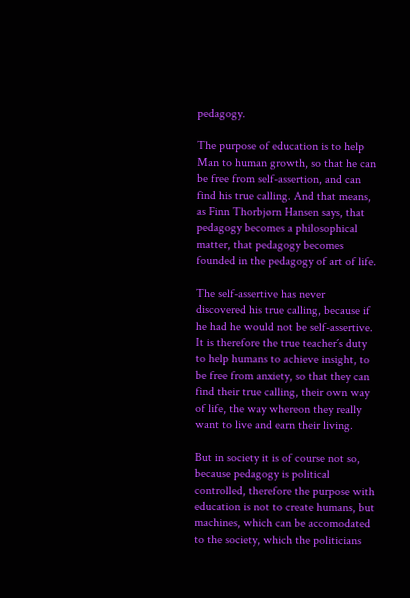pedagogy.

The purpose of education is to help Man to human growth, so that he can be free from self-assertion, and can find his true calling. And that means, as Finn Thorbjørn Hansen says, that pedagogy becomes a philosophical matter, that pedagogy becomes founded in the pedagogy of art of life.

The self-assertive has never discovered his true calling, because if he had he would not be self-assertive. It is therefore the true teacher´s duty to help humans to achieve insight, to be free from anxiety, so that they can find their true calling, their own way of life, the way whereon they really want to live and earn their living.

But in society it is of course not so, because pedagogy is political controlled, therefore the purpose with education is not to create humans, but machines, which can be accomodated to the society, which the politicians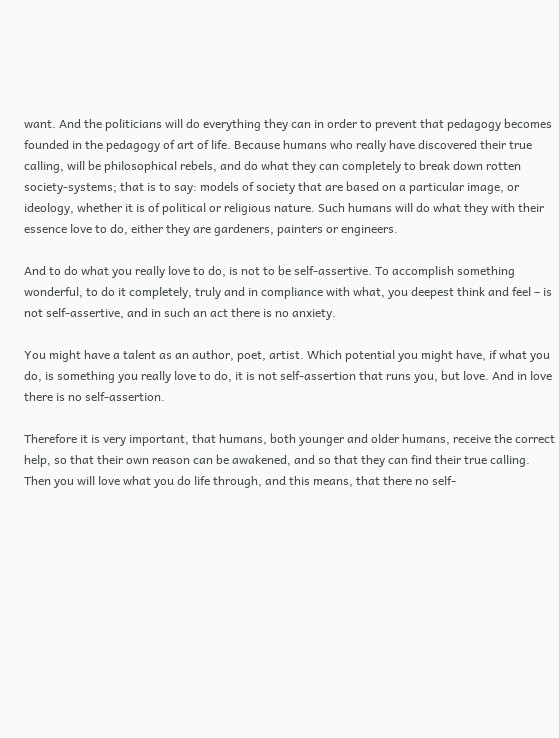want. And the politicians will do everything they can in order to prevent that pedagogy becomes founded in the pedagogy of art of life. Because humans who really have discovered their true calling, will be philosophical rebels, and do what they can completely to break down rotten society-systems; that is to say: models of society that are based on a particular image, or ideology, whether it is of political or religious nature. Such humans will do what they with their essence love to do, either they are gardeners, painters or engineers.

And to do what you really love to do, is not to be self-assertive. To accomplish something wonderful, to do it completely, truly and in compliance with what, you deepest think and feel – is not self-assertive, and in such an act there is no anxiety.

You might have a talent as an author, poet, artist. Which potential you might have, if what you do, is something you really love to do, it is not self-assertion that runs you, but love. And in love there is no self-assertion.

Therefore it is very important, that humans, both younger and older humans, receive the correct help, so that their own reason can be awakened, and so that they can find their true calling. Then you will love what you do life through, and this means, that there no self-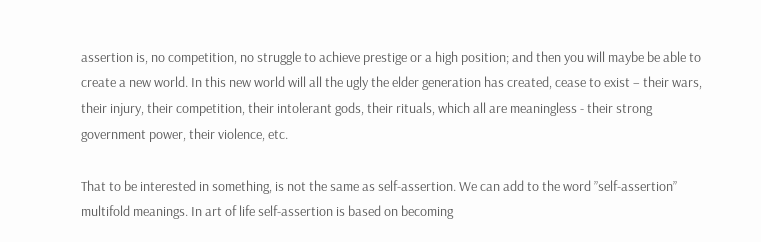assertion is, no competition, no struggle to achieve prestige or a high position; and then you will maybe be able to create a new world. In this new world will all the ugly the elder generation has created, cease to exist – their wars, their injury, their competition, their intolerant gods, their rituals, which all are meaningless - their strong government power, their violence, etc.

That to be interested in something, is not the same as self-assertion. We can add to the word ”self-assertion” multifold meanings. In art of life self-assertion is based on becoming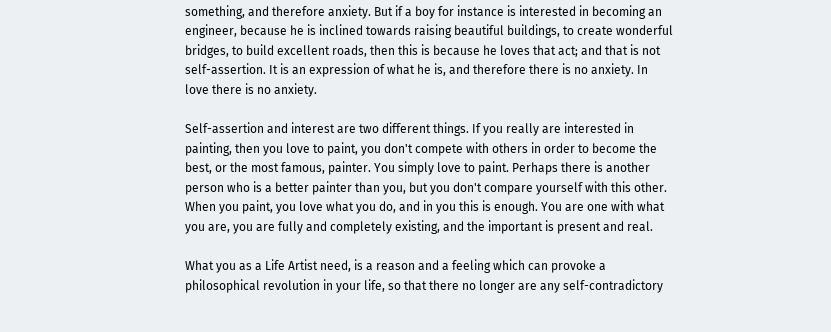something, and therefore anxiety. But if a boy for instance is interested in becoming an engineer, because he is inclined towards raising beautiful buildings, to create wonderful bridges, to build excellent roads, then this is because he loves that act; and that is not self-assertion. It is an expression of what he is, and therefore there is no anxiety. In love there is no anxiety.

Self-assertion and interest are two different things. If you really are interested in painting, then you love to paint, you don't compete with others in order to become the best, or the most famous, painter. You simply love to paint. Perhaps there is another person who is a better painter than you, but you don't compare yourself with this other. When you paint, you love what you do, and in you this is enough. You are one with what you are, you are fully and completely existing, and the important is present and real.

What you as a Life Artist need, is a reason and a feeling which can provoke a philosophical revolution in your life, so that there no longer are any self-contradictory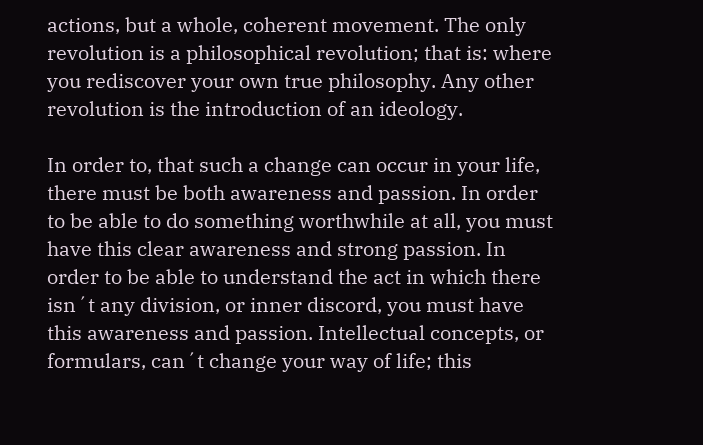actions, but a whole, coherent movement. The only revolution is a philosophical revolution; that is: where you rediscover your own true philosophy. Any other revolution is the introduction of an ideology.

In order to, that such a change can occur in your life, there must be both awareness and passion. In order to be able to do something worthwhile at all, you must have this clear awareness and strong passion. In order to be able to understand the act in which there isn´t any division, or inner discord, you must have this awareness and passion. Intellectual concepts, or formulars, can´t change your way of life; this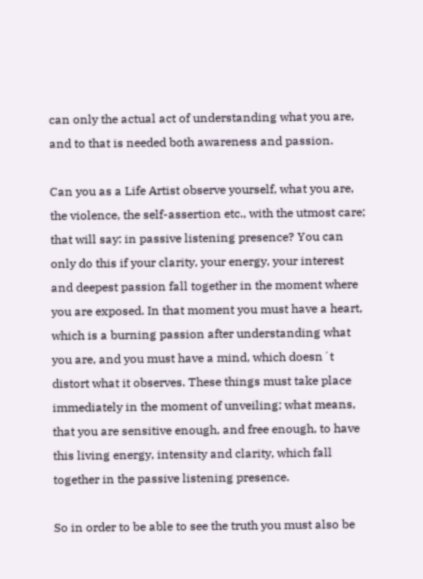can only the actual act of understanding what you are, and to that is needed both awareness and passion.

Can you as a Life Artist observe yourself, what you are, the violence, the self-assertion etc., with the utmost care; that will say: in passive listening presence? You can only do this if your clarity, your energy, your interest and deepest passion fall together in the moment where you are exposed. In that moment you must have a heart, which is a burning passion after understanding what you are, and you must have a mind, which doesn´t distort what it observes. These things must take place immediately in the moment of unveiling; what means, that you are sensitive enough, and free enough, to have this living energy, intensity and clarity, which fall together in the passive listening presence.

So in order to be able to see the truth you must also be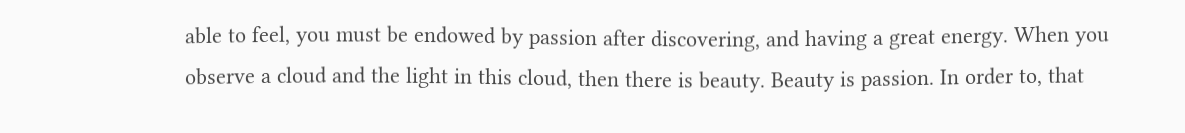able to feel, you must be endowed by passion after discovering, and having a great energy. When you observe a cloud and the light in this cloud, then there is beauty. Beauty is passion. In order to, that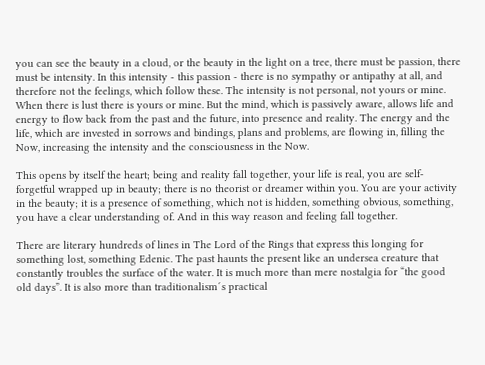you can see the beauty in a cloud, or the beauty in the light on a tree, there must be passion, there must be intensity. In this intensity - this passion - there is no sympathy or antipathy at all, and therefore not the feelings, which follow these. The intensity is not personal, not yours or mine. When there is lust there is yours or mine. But the mind, which is passively aware, allows life and energy to flow back from the past and the future, into presence and reality. The energy and the life, which are invested in sorrows and bindings, plans and problems, are flowing in, filling the Now, increasing the intensity and the consciousness in the Now.

This opens by itself the heart; being and reality fall together, your life is real, you are self-forgetful wrapped up in beauty; there is no theorist or dreamer within you. You are your activity in the beauty; it is a presence of something, which not is hidden, something obvious, something, you have a clear understanding of. And in this way reason and feeling fall together.

There are literary hundreds of lines in The Lord of the Rings that express this longing for something lost, something Edenic. The past haunts the present like an undersea creature that constantly troubles the surface of the water. It is much more than mere nostalgia for “the good old days”. It is also more than traditionalism´s practical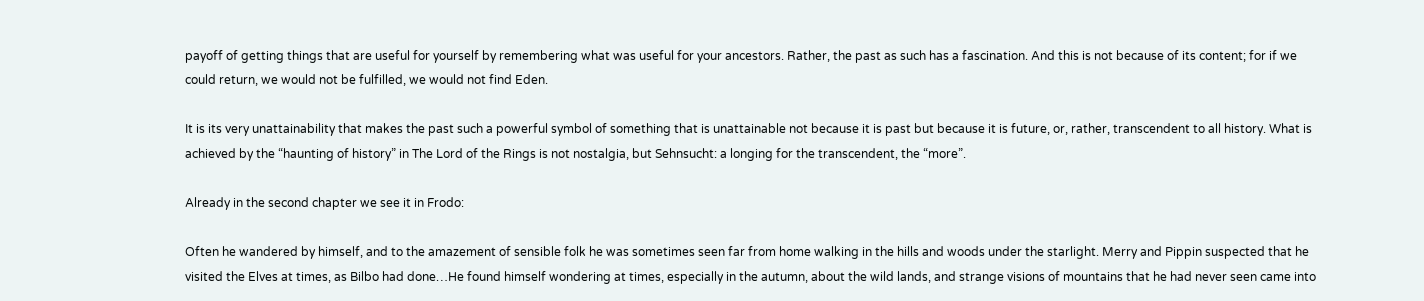payoff of getting things that are useful for yourself by remembering what was useful for your ancestors. Rather, the past as such has a fascination. And this is not because of its content; for if we could return, we would not be fulfilled, we would not find Eden.

It is its very unattainability that makes the past such a powerful symbol of something that is unattainable not because it is past but because it is future, or, rather, transcendent to all history. What is achieved by the “haunting of history” in The Lord of the Rings is not nostalgia, but Sehnsucht: a longing for the transcendent, the “more”.

Already in the second chapter we see it in Frodo:

Often he wandered by himself, and to the amazement of sensible folk he was sometimes seen far from home walking in the hills and woods under the starlight. Merry and Pippin suspected that he visited the Elves at times, as Bilbo had done…He found himself wondering at times, especially in the autumn, about the wild lands, and strange visions of mountains that he had never seen came into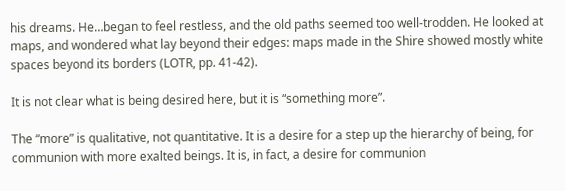his dreams. He…began to feel restless, and the old paths seemed too well-trodden. He looked at maps, and wondered what lay beyond their edges: maps made in the Shire showed mostly white spaces beyond its borders (LOTR, pp. 41-42).

It is not clear what is being desired here, but it is “something more”.

The “more” is qualitative, not quantitative. It is a desire for a step up the hierarchy of being, for communion with more exalted beings. It is, in fact, a desire for communion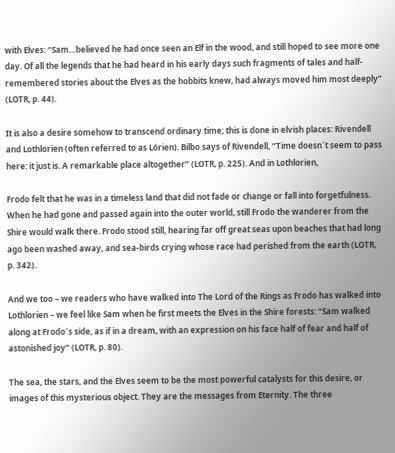with Elves: “Sam…believed he had once seen an Elf in the wood, and still hoped to see more one day. Of all the legends that he had heard in his early days such fragments of tales and half-remembered stories about the Elves as the hobbits knew, had always moved him most deeply” (LOTR, p. 44).

It is also a desire somehow to transcend ordinary time; this is done in elvish places: Rivendell and Lothlorien (often referred to as Lórien). Bilbo says of Rivendell, “Time doesn´t seem to pass here: it just is. A remarkable place altogether” (LOTR, p. 225). And in Lothlorien,

Frodo felt that he was in a timeless land that did not fade or change or fall into forgetfulness. When he had gone and passed again into the outer world, still Frodo the wanderer from the Shire would walk there. Frodo stood still, hearing far off great seas upon beaches that had long ago been washed away, and sea-birds crying whose race had perished from the earth (LOTR, p. 342).

And we too – we readers who have walked into The Lord of the Rings as Frodo has walked into Lothlorien – we feel like Sam when he first meets the Elves in the Shire forests: “Sam walked along at Frodo´s side, as if in a dream, with an expression on his face half of fear and half of astonished joy” (LOTR, p. 80).

The sea, the stars, and the Elves seem to be the most powerful catalysts for this desire, or images of this mysterious object. They are the messages from Eternity. The three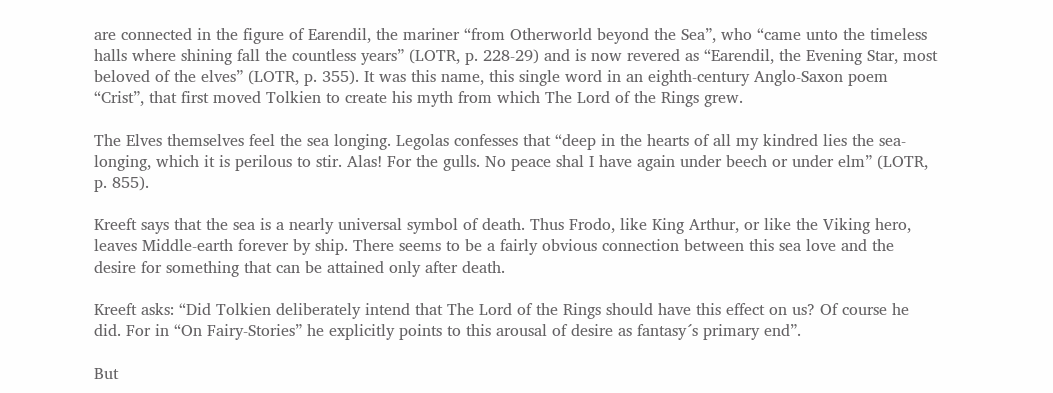are connected in the figure of Earendil, the mariner “from Otherworld beyond the Sea”, who “came unto the timeless halls where shining fall the countless years” (LOTR, p. 228-29) and is now revered as “Earendil, the Evening Star, most beloved of the elves” (LOTR, p. 355). It was this name, this single word in an eighth-century Anglo-Saxon poem “Crist”, that first moved Tolkien to create his myth from which The Lord of the Rings grew.

The Elves themselves feel the sea longing. Legolas confesses that “deep in the hearts of all my kindred lies the sea-longing, which it is perilous to stir. Alas! For the gulls. No peace shal I have again under beech or under elm” (LOTR, p. 855).

Kreeft says that the sea is a nearly universal symbol of death. Thus Frodo, like King Arthur, or like the Viking hero, leaves Middle-earth forever by ship. There seems to be a fairly obvious connection between this sea love and the desire for something that can be attained only after death.

Kreeft asks: “Did Tolkien deliberately intend that The Lord of the Rings should have this effect on us? Of course he did. For in “On Fairy-Stories” he explicitly points to this arousal of desire as fantasy´s primary end”.

But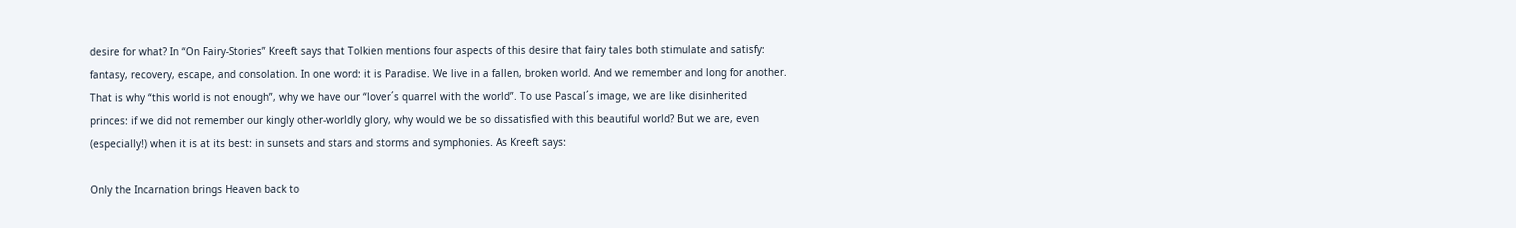desire for what? In “On Fairy-Stories” Kreeft says that Tolkien mentions four aspects of this desire that fairy tales both stimulate and satisfy: fantasy, recovery, escape, and consolation. In one word: it is Paradise. We live in a fallen, broken world. And we remember and long for another. That is why “this world is not enough”, why we have our “lover´s quarrel with the world”. To use Pascal´s image, we are like disinherited princes: if we did not remember our kingly other-worldly glory, why would we be so dissatisfied with this beautiful world? But we are, even (especially!) when it is at its best: in sunsets and stars and storms and symphonies. As Kreeft says:

Only the Incarnation brings Heaven back to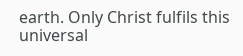earth. Only Christ fulfils this universal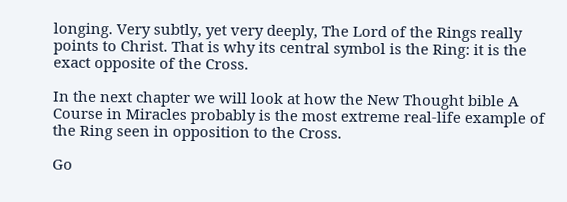longing. Very subtly, yet very deeply, The Lord of the Rings really points to Christ. That is why its central symbol is the Ring: it is the exact opposite of the Cross.

In the next chapter we will look at how the New Thought bible A Course in Miracles probably is the most extreme real-life example of the Ring seen in opposition to the Cross.

Go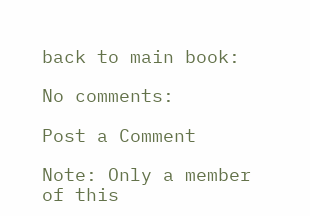back to main book:

No comments:

Post a Comment

Note: Only a member of this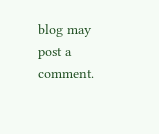blog may post a comment.